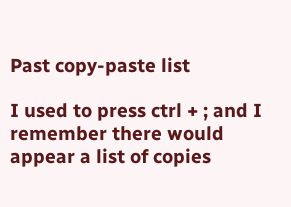Past copy-paste list

I used to press ctrl + ; and I remember there would appear a list of copies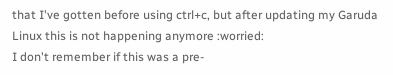that I've gotten before using ctrl+c, but after updating my Garuda Linux this is not happening anymore :worried:
I don't remember if this was a pre-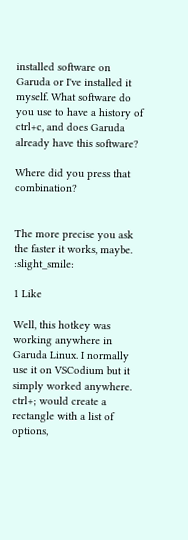installed software on Garuda or I've installed it myself. What software do you use to have a history of ctrl+c, and does Garuda already have this software?

Where did you press that combination?


The more precise you ask the faster it works, maybe. :slight_smile:

1 Like

Well, this hotkey was working anywhere in Garuda Linux. I normally use it on VSCodium but it simply worked anywhere. ctrl+; would create a rectangle with a list of options,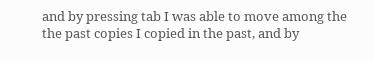and by pressing tab I was able to move among the the past copies I copied in the past, and by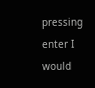pressing enter I would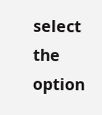select the option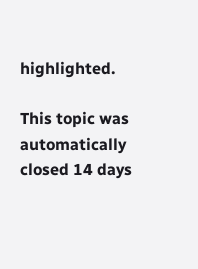highlighted.

This topic was automatically closed 14 days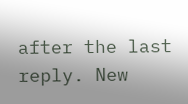after the last reply. New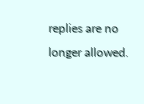replies are no longer allowed.